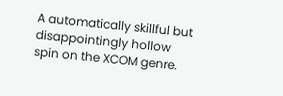A automatically skillful but disappointingly hollow spin on the XCOM genre.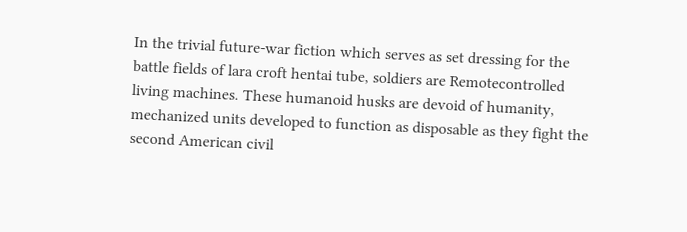In the trivial future-war fiction which serves as set dressing for the battle fields of lara croft hentai tube, soldiers are Remotecontrolled living machines. These humanoid husks are devoid of humanity, mechanized units developed to function as disposable as they fight the second American civil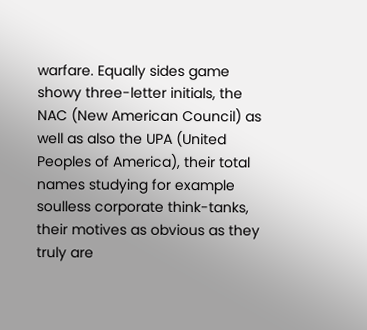warfare. Equally sides game showy three-letter initials, the NAC (New American Council) as well as also the UPA (United Peoples of America), their total names studying for example soulless corporate think-tanks, their motives as obvious as they truly are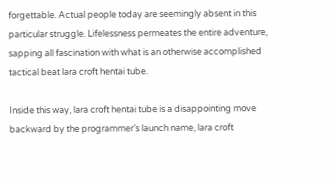forgettable. Actual people today are seemingly absent in this particular struggle. Lifelessness permeates the entire adventure, sapping all fascination with what is an otherwise accomplished tactical beat lara croft hentai tube.

Inside this way, lara croft hentai tube is a disappointing move backward by the programmer’s launch name, lara croft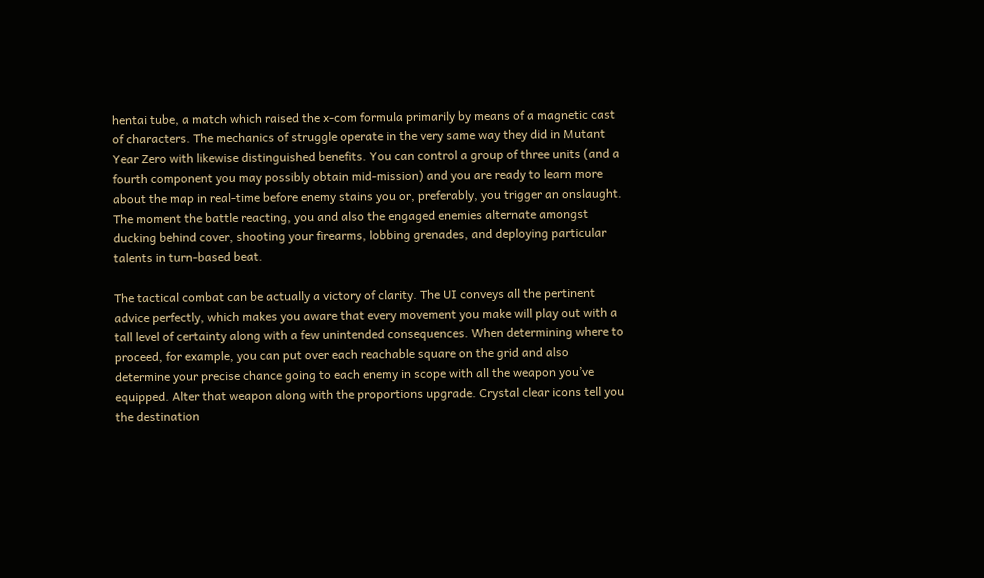hentai tube, a match which raised the x-com formula primarily by means of a magnetic cast of characters. The mechanics of struggle operate in the very same way they did in Mutant Year Zero with likewise distinguished benefits. You can control a group of three units (and a fourth component you may possibly obtain mid-mission) and you are ready to learn more about the map in real-time before enemy stains you or, preferably, you trigger an onslaught. The moment the battle reacting, you and also the engaged enemies alternate amongst ducking behind cover, shooting your firearms, lobbing grenades, and deploying particular talents in turn-based beat.

The tactical combat can be actually a victory of clarity. The UI conveys all the pertinent advice perfectly, which makes you aware that every movement you make will play out with a tall level of certainty along with a few unintended consequences. When determining where to proceed, for example, you can put over each reachable square on the grid and also determine your precise chance going to each enemy in scope with all the weapon you’ve equipped. Alter that weapon along with the proportions upgrade. Crystal clear icons tell you the destination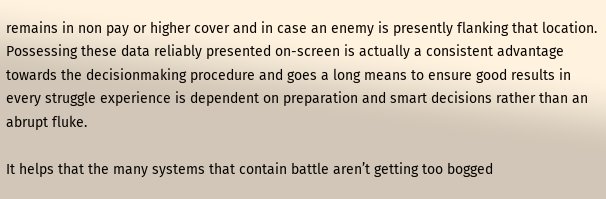remains in non pay or higher cover and in case an enemy is presently flanking that location. Possessing these data reliably presented on-screen is actually a consistent advantage towards the decisionmaking procedure and goes a long means to ensure good results in every struggle experience is dependent on preparation and smart decisions rather than an abrupt fluke.

It helps that the many systems that contain battle aren’t getting too bogged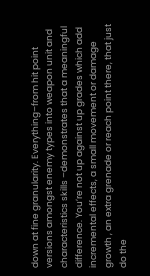down at fine granularity. Everything–from hit point versions amongst enemy types into weapon unit and characteristics skills –demonstrates that a meaningful difference. You’re not up against up grades which add incremental effects, a small movement or damage growth , an extra grenade or reach point there, that just do the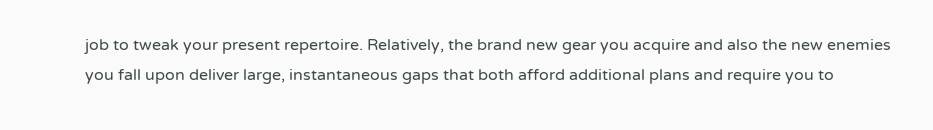job to tweak your present repertoire. Relatively, the brand new gear you acquire and also the new enemies you fall upon deliver large, instantaneous gaps that both afford additional plans and require you to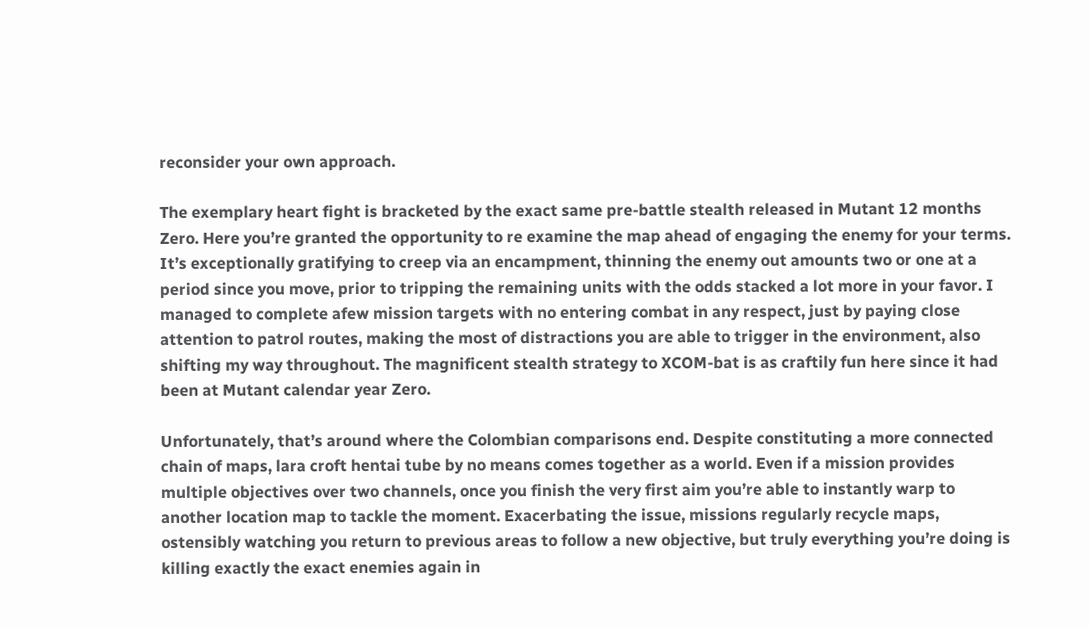reconsider your own approach.

The exemplary heart fight is bracketed by the exact same pre-battle stealth released in Mutant 12 months Zero. Here you’re granted the opportunity to re examine the map ahead of engaging the enemy for your terms. It’s exceptionally gratifying to creep via an encampment, thinning the enemy out amounts two or one at a period since you move, prior to tripping the remaining units with the odds stacked a lot more in your favor. I managed to complete afew mission targets with no entering combat in any respect, just by paying close attention to patrol routes, making the most of distractions you are able to trigger in the environment, also shifting my way throughout. The magnificent stealth strategy to XCOM-bat is as craftily fun here since it had been at Mutant calendar year Zero.

Unfortunately, that’s around where the Colombian comparisons end. Despite constituting a more connected chain of maps, lara croft hentai tube by no means comes together as a world. Even if a mission provides multiple objectives over two channels, once you finish the very first aim you’re able to instantly warp to another location map to tackle the moment. Exacerbating the issue, missions regularly recycle maps, ostensibly watching you return to previous areas to follow a new objective, but truly everything you’re doing is killing exactly the exact enemies again in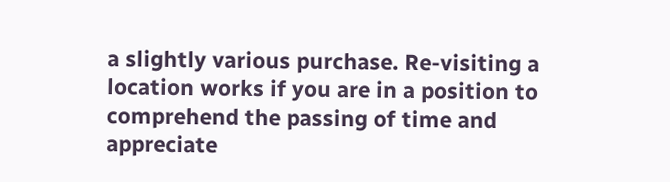a slightly various purchase. Re-visiting a location works if you are in a position to comprehend the passing of time and appreciate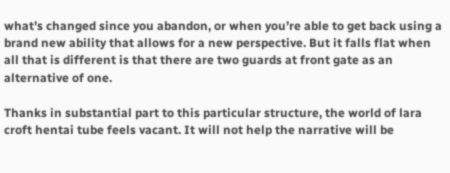what’s changed since you abandon, or when you’re able to get back using a brand new ability that allows for a new perspective. But it falls flat when all that is different is that there are two guards at front gate as an alternative of one.

Thanks in substantial part to this particular structure, the world of lara croft hentai tube feels vacant. It will not help the narrative will be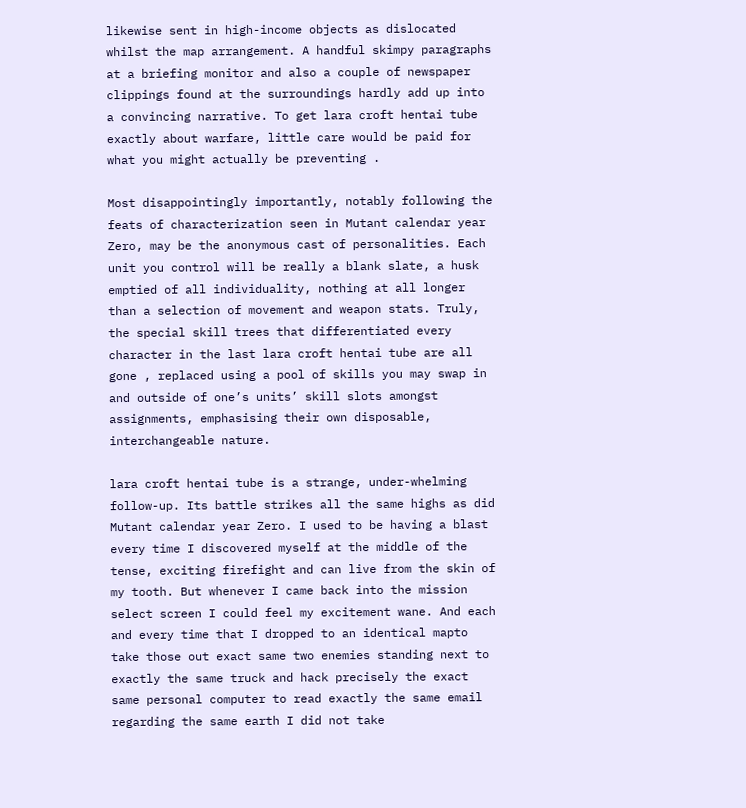likewise sent in high-income objects as dislocated whilst the map arrangement. A handful skimpy paragraphs at a briefing monitor and also a couple of newspaper clippings found at the surroundings hardly add up into a convincing narrative. To get lara croft hentai tube exactly about warfare, little care would be paid for what you might actually be preventing .

Most disappointingly importantly, notably following the feats of characterization seen in Mutant calendar year Zero, may be the anonymous cast of personalities. Each unit you control will be really a blank slate, a husk emptied of all individuality, nothing at all longer than a selection of movement and weapon stats. Truly, the special skill trees that differentiated every character in the last lara croft hentai tube are all gone , replaced using a pool of skills you may swap in and outside of one’s units’ skill slots amongst assignments, emphasising their own disposable, interchangeable nature.

lara croft hentai tube is a strange, under-whelming follow-up. Its battle strikes all the same highs as did Mutant calendar year Zero. I used to be having a blast every time I discovered myself at the middle of the tense, exciting firefight and can live from the skin of my tooth. But whenever I came back into the mission select screen I could feel my excitement wane. And each and every time that I dropped to an identical mapto take those out exact same two enemies standing next to exactly the same truck and hack precisely the exact same personal computer to read exactly the same email regarding the same earth I did not take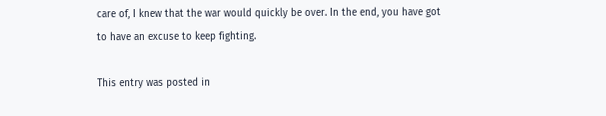care of, I knew that the war would quickly be over. In the end, you have got to have an excuse to keep fighting.

This entry was posted in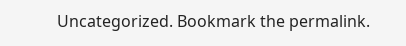Uncategorized. Bookmark the permalink.